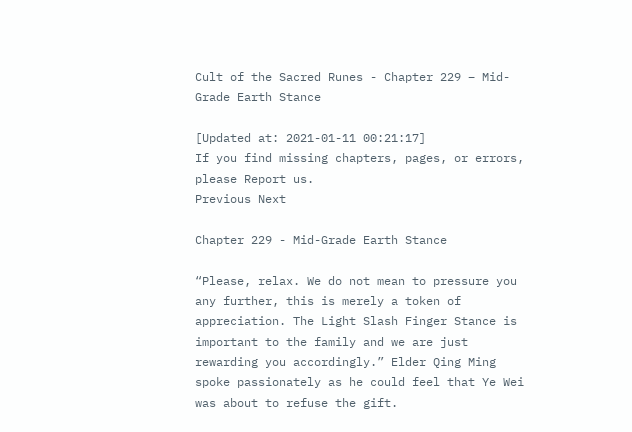Cult of the Sacred Runes - Chapter 229 – Mid-Grade Earth Stance

[Updated at: 2021-01-11 00:21:17]
If you find missing chapters, pages, or errors, please Report us.
Previous Next

Chapter 229 - Mid-Grade Earth Stance

“Please, relax. We do not mean to pressure you any further, this is merely a token of appreciation. The Light Slash Finger Stance is important to the family and we are just rewarding you accordingly.” Elder Qing Ming spoke passionately as he could feel that Ye Wei was about to refuse the gift.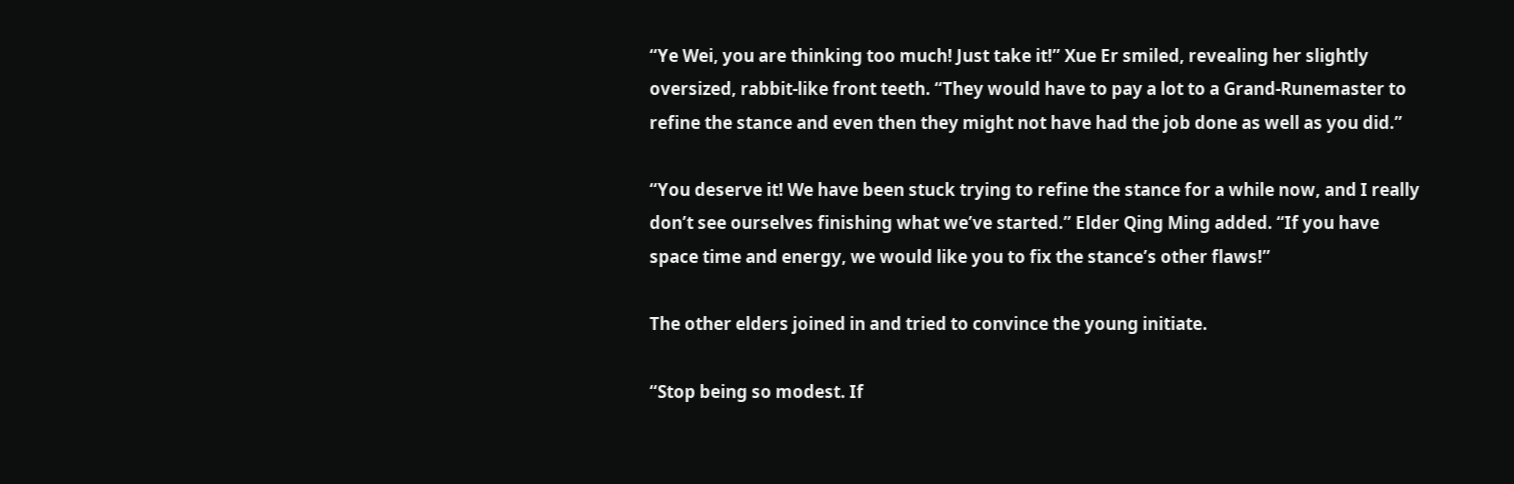“Ye Wei, you are thinking too much! Just take it!” Xue Er smiled, revealing her slightly oversized, rabbit-like front teeth. “They would have to pay a lot to a Grand-Runemaster to refine the stance and even then they might not have had the job done as well as you did.”

“You deserve it! We have been stuck trying to refine the stance for a while now, and I really don’t see ourselves finishing what we’ve started.” Elder Qing Ming added. “If you have space time and energy, we would like you to fix the stance’s other flaws!”

The other elders joined in and tried to convince the young initiate.

“Stop being so modest. If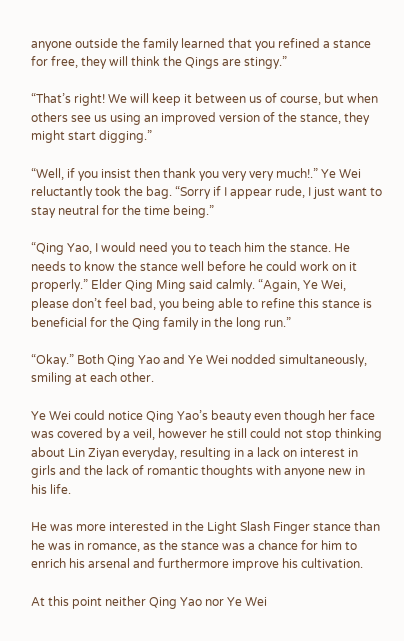anyone outside the family learned that you refined a stance for free, they will think the Qings are stingy.”

“That’s right! We will keep it between us of course, but when others see us using an improved version of the stance, they might start digging.”

“Well, if you insist then thank you very very much!.” Ye Wei reluctantly took the bag. “Sorry if I appear rude, I just want to stay neutral for the time being.”

“Qing Yao, I would need you to teach him the stance. He needs to know the stance well before he could work on it properly.” Elder Qing Ming said calmly. “Again, Ye Wei, please don’t feel bad, you being able to refine this stance is beneficial for the Qing family in the long run.”

“Okay.” Both Qing Yao and Ye Wei nodded simultaneously, smiling at each other.

Ye Wei could notice Qing Yao’s beauty even though her face was covered by a veil, however he still could not stop thinking about Lin Ziyan everyday, resulting in a lack on interest in girls and the lack of romantic thoughts with anyone new in his life.

He was more interested in the Light Slash Finger stance than he was in romance, as the stance was a chance for him to enrich his arsenal and furthermore improve his cultivation.

At this point neither Qing Yao nor Ye Wei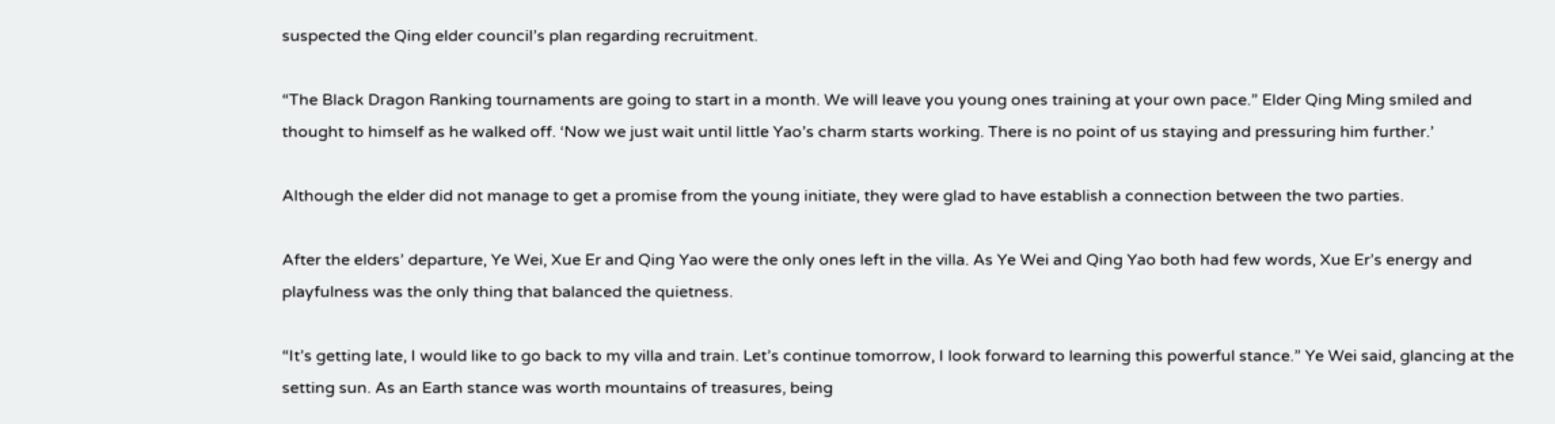suspected the Qing elder council’s plan regarding recruitment.

“The Black Dragon Ranking tournaments are going to start in a month. We will leave you young ones training at your own pace.” Elder Qing Ming smiled and thought to himself as he walked off. ‘Now we just wait until little Yao’s charm starts working. There is no point of us staying and pressuring him further.’

Although the elder did not manage to get a promise from the young initiate, they were glad to have establish a connection between the two parties.

After the elders’ departure, Ye Wei, Xue Er and Qing Yao were the only ones left in the villa. As Ye Wei and Qing Yao both had few words, Xue Er’s energy and playfulness was the only thing that balanced the quietness.

“It’s getting late, I would like to go back to my villa and train. Let’s continue tomorrow, I look forward to learning this powerful stance.” Ye Wei said, glancing at the setting sun. As an Earth stance was worth mountains of treasures, being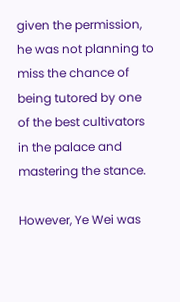given the permission, he was not planning to miss the chance of being tutored by one of the best cultivators in the palace and mastering the stance.

However, Ye Wei was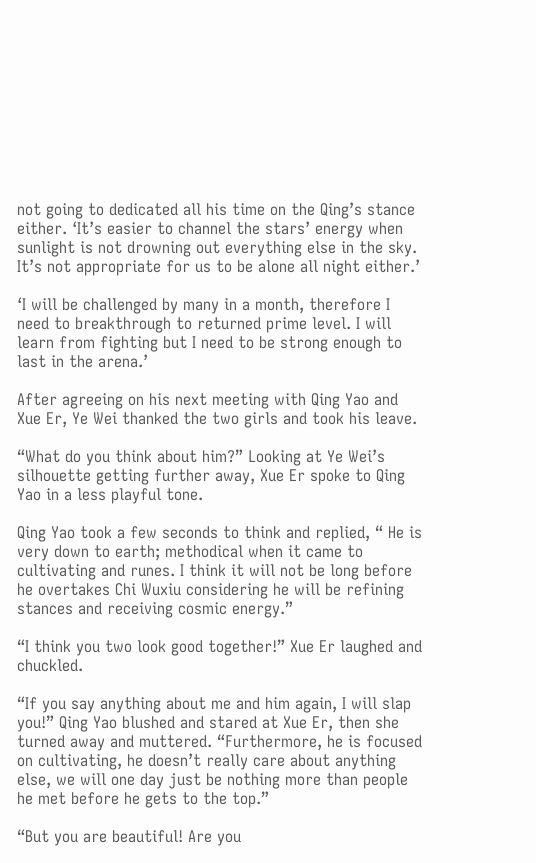not going to dedicated all his time on the Qing’s stance either. ‘It’s easier to channel the stars’ energy when sunlight is not drowning out everything else in the sky. It’s not appropriate for us to be alone all night either.’

‘I will be challenged by many in a month, therefore I need to breakthrough to returned prime level. I will learn from fighting but I need to be strong enough to last in the arena.’

After agreeing on his next meeting with Qing Yao and Xue Er, Ye Wei thanked the two girls and took his leave.

“What do you think about him?” Looking at Ye Wei’s silhouette getting further away, Xue Er spoke to Qing Yao in a less playful tone.

Qing Yao took a few seconds to think and replied, “ He is very down to earth; methodical when it came to cultivating and runes. I think it will not be long before he overtakes Chi Wuxiu considering he will be refining stances and receiving cosmic energy.”

“I think you two look good together!” Xue Er laughed and chuckled.

“If you say anything about me and him again, I will slap you!” Qing Yao blushed and stared at Xue Er, then she turned away and muttered. “Furthermore, he is focused on cultivating, he doesn’t really care about anything else, we will one day just be nothing more than people he met before he gets to the top.”

“But you are beautiful! Are you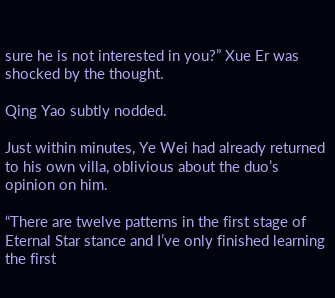sure he is not interested in you?” Xue Er was shocked by the thought.

Qing Yao subtly nodded.

Just within minutes, Ye Wei had already returned to his own villa, oblivious about the duo’s opinion on him.

“There are twelve patterns in the first stage of Eternal Star stance and I’ve only finished learning the first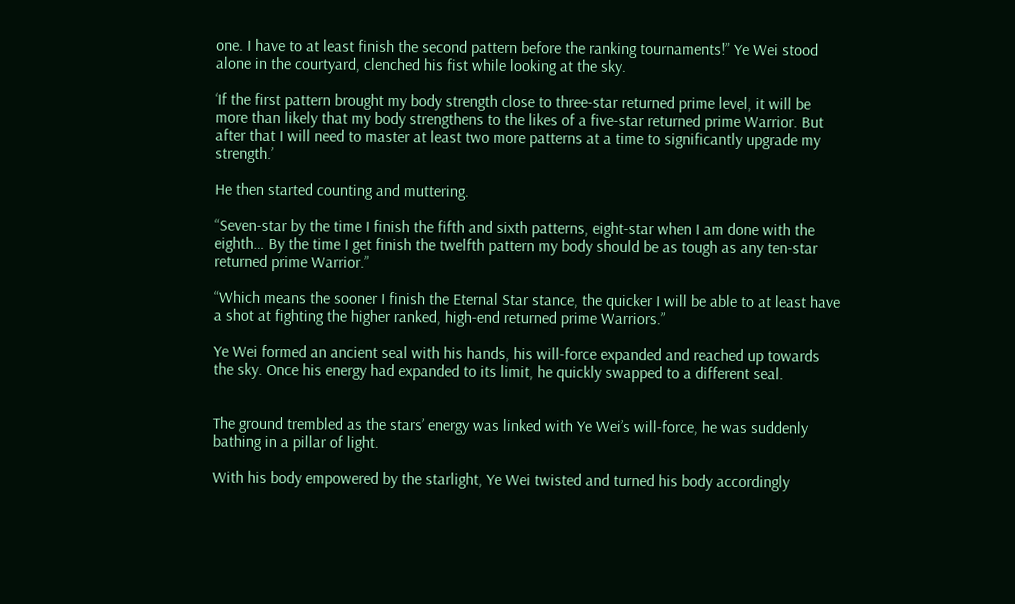one. I have to at least finish the second pattern before the ranking tournaments!” Ye Wei stood alone in the courtyard, clenched his fist while looking at the sky.

‘If the first pattern brought my body strength close to three-star returned prime level, it will be more than likely that my body strengthens to the likes of a five-star returned prime Warrior. But after that I will need to master at least two more patterns at a time to significantly upgrade my strength.’

He then started counting and muttering.

“Seven-star by the time I finish the fifth and sixth patterns, eight-star when I am done with the eighth… By the time I get finish the twelfth pattern my body should be as tough as any ten-star returned prime Warrior.”

“Which means the sooner I finish the Eternal Star stance, the quicker I will be able to at least have a shot at fighting the higher ranked, high-end returned prime Warriors.”

Ye Wei formed an ancient seal with his hands, his will-force expanded and reached up towards the sky. Once his energy had expanded to its limit, he quickly swapped to a different seal.


The ground trembled as the stars’ energy was linked with Ye Wei’s will-force, he was suddenly bathing in a pillar of light.

With his body empowered by the starlight, Ye Wei twisted and turned his body accordingly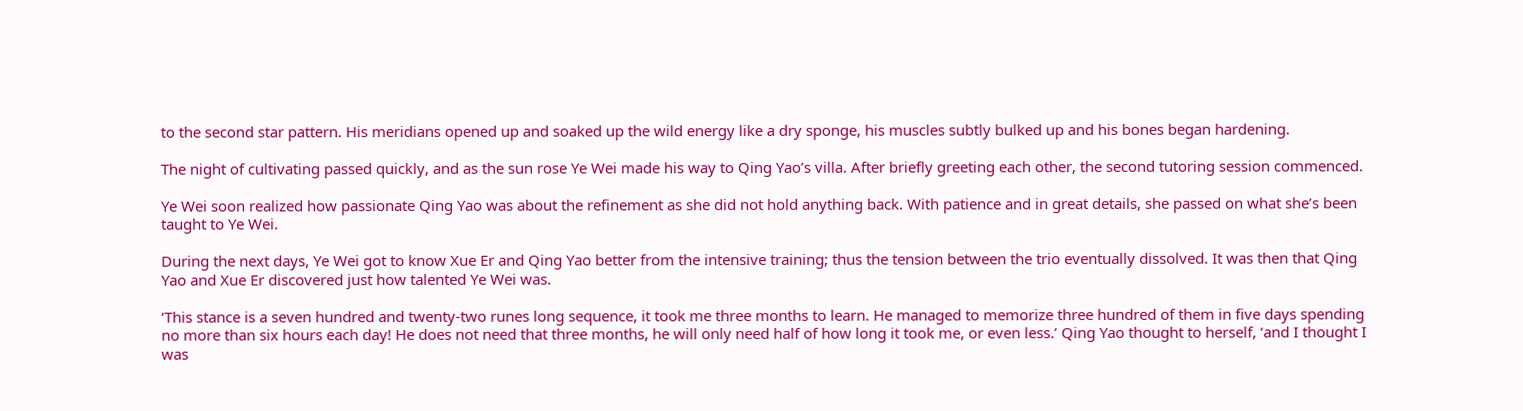to the second star pattern. His meridians opened up and soaked up the wild energy like a dry sponge, his muscles subtly bulked up and his bones began hardening.

The night of cultivating passed quickly, and as the sun rose Ye Wei made his way to Qing Yao’s villa. After briefly greeting each other, the second tutoring session commenced.

Ye Wei soon realized how passionate Qing Yao was about the refinement as she did not hold anything back. With patience and in great details, she passed on what she’s been taught to Ye Wei.

During the next days, Ye Wei got to know Xue Er and Qing Yao better from the intensive training; thus the tension between the trio eventually dissolved. It was then that Qing Yao and Xue Er discovered just how talented Ye Wei was.

‘This stance is a seven hundred and twenty-two runes long sequence, it took me three months to learn. He managed to memorize three hundred of them in five days spending no more than six hours each day! He does not need that three months, he will only need half of how long it took me, or even less.’ Qing Yao thought to herself, ‘and I thought I was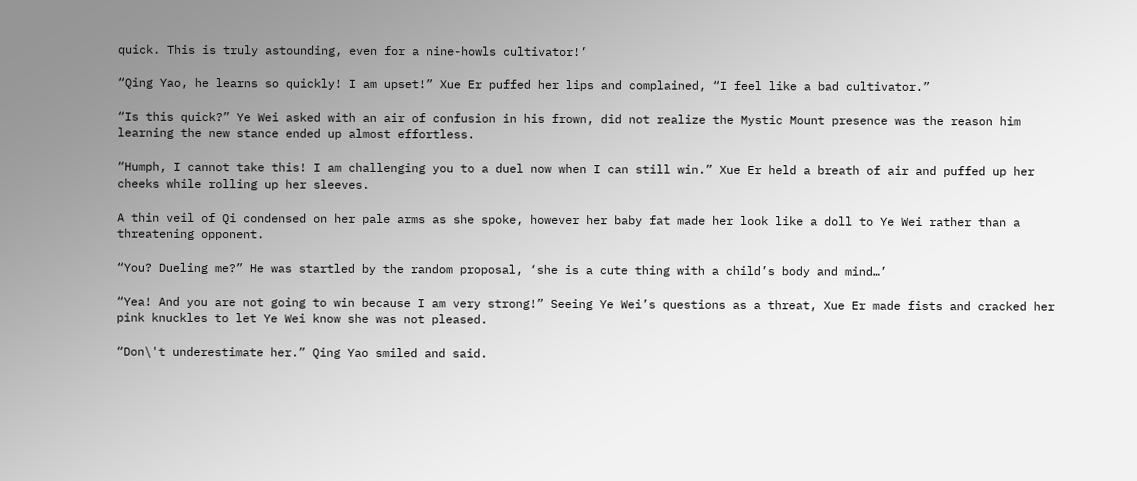quick. This is truly astounding, even for a nine-howls cultivator!’

“Qing Yao, he learns so quickly! I am upset!” Xue Er puffed her lips and complained, “I feel like a bad cultivator.”

“Is this quick?” Ye Wei asked with an air of confusion in his frown, did not realize the Mystic Mount presence was the reason him learning the new stance ended up almost effortless.

“Humph, I cannot take this! I am challenging you to a duel now when I can still win.” Xue Er held a breath of air and puffed up her cheeks while rolling up her sleeves.

A thin veil of Qi condensed on her pale arms as she spoke, however her baby fat made her look like a doll to Ye Wei rather than a threatening opponent.

“You? Dueling me?” He was startled by the random proposal, ‘she is a cute thing with a child’s body and mind…’

“Yea! And you are not going to win because I am very strong!” Seeing Ye Wei’s questions as a threat, Xue Er made fists and cracked her pink knuckles to let Ye Wei know she was not pleased.

“Don\'t underestimate her.” Qing Yao smiled and said.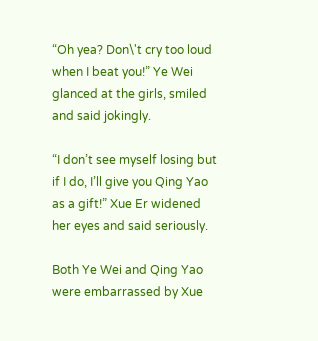“Oh yea? Don\'t cry too loud when I beat you!” Ye Wei glanced at the girls, smiled and said jokingly.

“I don’t see myself losing but if I do, I’ll give you Qing Yao as a gift!” Xue Er widened her eyes and said seriously.

Both Ye Wei and Qing Yao were embarrassed by Xue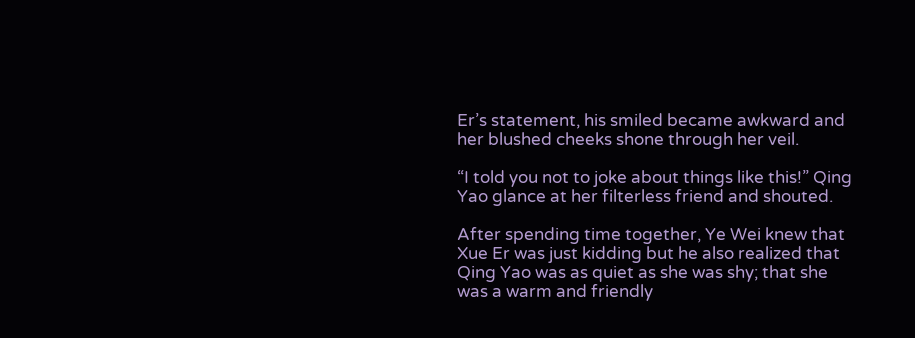Er’s statement, his smiled became awkward and her blushed cheeks shone through her veil.

“I told you not to joke about things like this!” Qing Yao glance at her filterless friend and shouted.

After spending time together, Ye Wei knew that Xue Er was just kidding but he also realized that Qing Yao was as quiet as she was shy; that she was a warm and friendly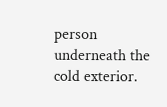person underneath the cold exterior.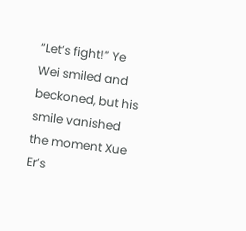“Let’s fight!” Ye Wei smiled and beckoned, but his smile vanished the moment Xue Er’s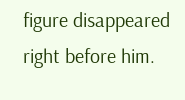figure disappeared right before him.